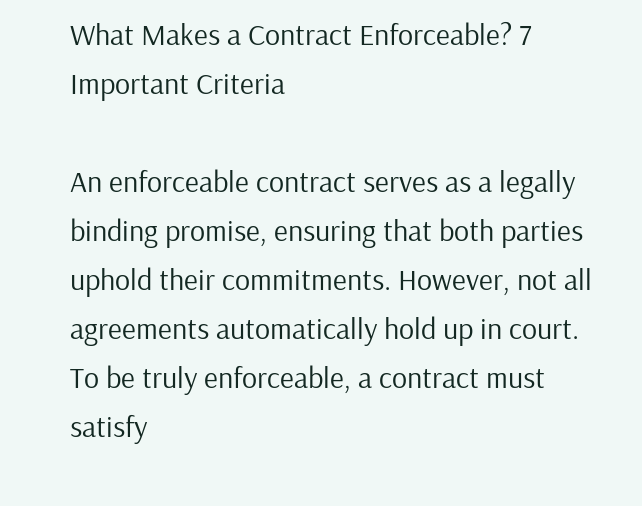What Makes a Contract Enforceable? 7 Important Criteria

An enforceable contract serves as a legally binding promise, ensuring that both parties uphold their commitments. However, not all agreements automatically hold up in court. To be truly enforceable, a contract must satisfy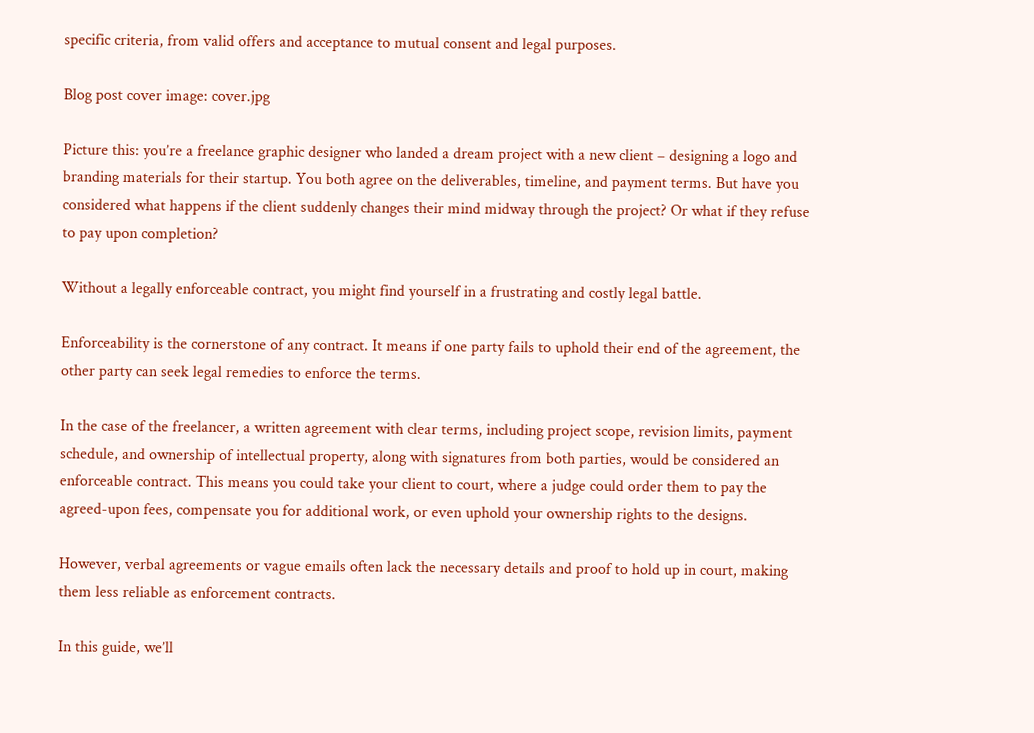specific criteria, from valid offers and acceptance to mutual consent and legal purposes.

Blog post cover image: cover.jpg

Picture this: you’re a freelance graphic designer who landed a dream project with a new client – designing a logo and branding materials for their startup. You both agree on the deliverables, timeline, and payment terms. But have you considered what happens if the client suddenly changes their mind midway through the project? Or what if they refuse to pay upon completion?

Without a legally enforceable contract, you might find yourself in a frustrating and costly legal battle.

Enforceability is the cornerstone of any contract. It means if one party fails to uphold their end of the agreement, the other party can seek legal remedies to enforce the terms.

In the case of the freelancer, a written agreement with clear terms, including project scope, revision limits, payment schedule, and ownership of intellectual property, along with signatures from both parties, would be considered an enforceable contract. This means you could take your client to court, where a judge could order them to pay the agreed-upon fees, compensate you for additional work, or even uphold your ownership rights to the designs.

However, verbal agreements or vague emails often lack the necessary details and proof to hold up in court, making them less reliable as enforcement contracts.

In this guide, we’ll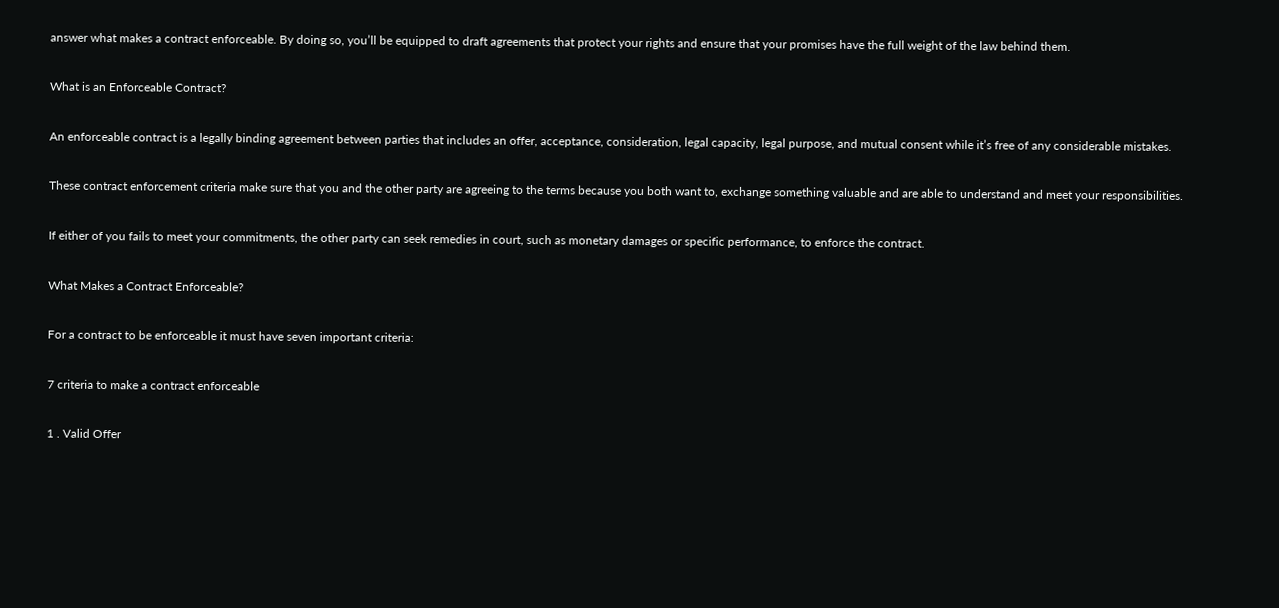answer what makes a contract enforceable. By doing so, you’ll be equipped to draft agreements that protect your rights and ensure that your promises have the full weight of the law behind them.

What is an Enforceable Contract?

An enforceable contract is a legally binding agreement between parties that includes an offer, acceptance, consideration, legal capacity, legal purpose, and mutual consent while it’s free of any considerable mistakes.

These contract enforcement criteria make sure that you and the other party are agreeing to the terms because you both want to, exchange something valuable and are able to understand and meet your responsibilities.

If either of you fails to meet your commitments, the other party can seek remedies in court, such as monetary damages or specific performance, to enforce the contract.

What Makes a Contract Enforceable?

For a contract to be enforceable it must have seven important criteria:

7 criteria to make a contract enforceable

1 . Valid Offer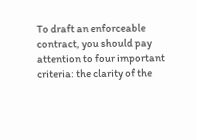To draft an enforceable contract, you should pay attention to four important criteria: the clarity of the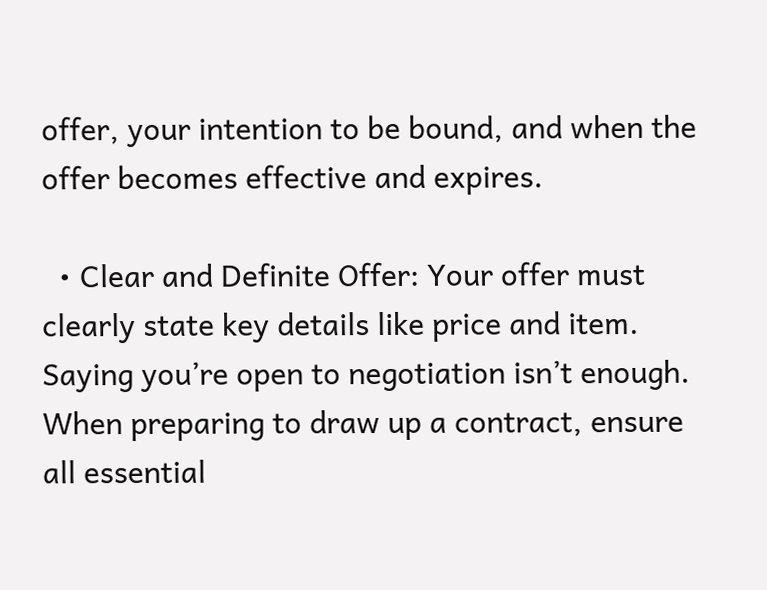offer, your intention to be bound, and when the offer becomes effective and expires.

  • Clear and Definite Offer: Your offer must clearly state key details like price and item. Saying you’re open to negotiation isn’t enough. When preparing to draw up a contract, ensure all essential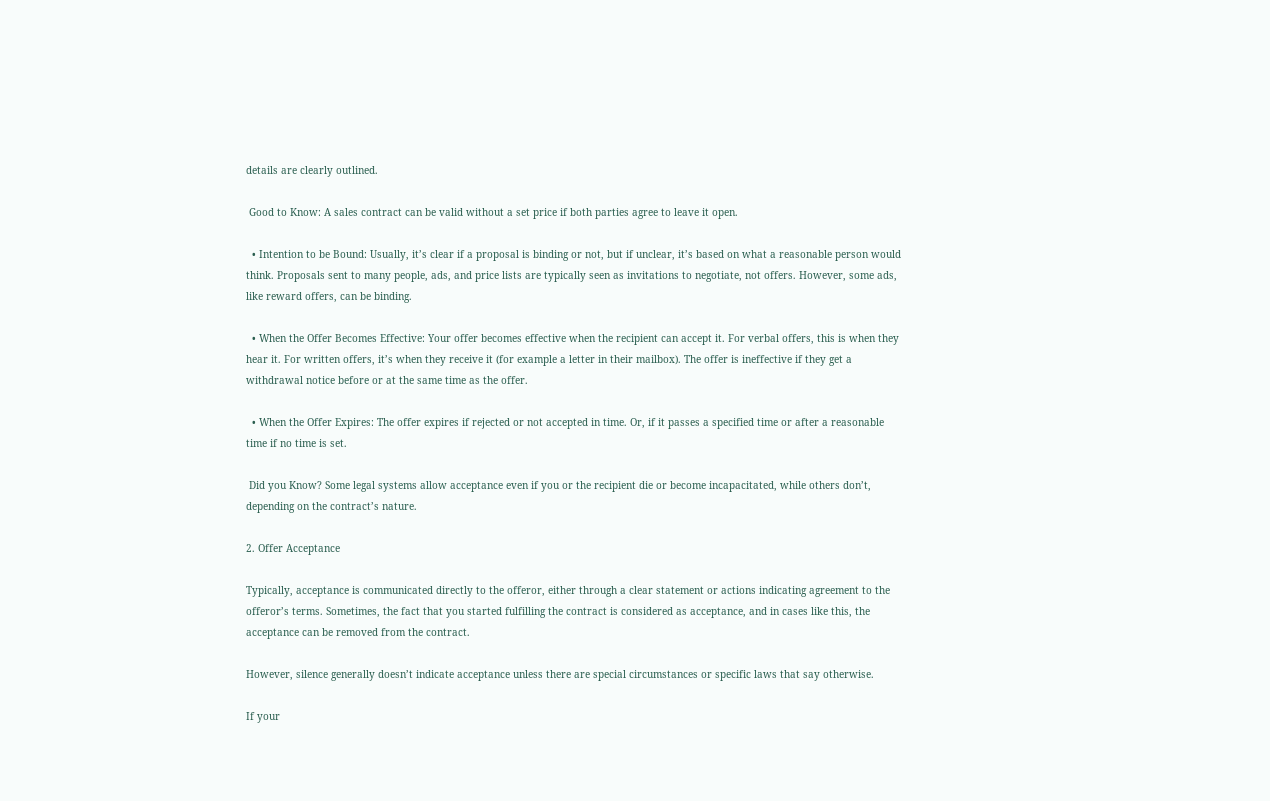details are clearly outlined.

 Good to Know: A sales contract can be valid without a set price if both parties agree to leave it open.

  • Intention to be Bound: Usually, it’s clear if a proposal is binding or not, but if unclear, it’s based on what a reasonable person would think. Proposals sent to many people, ads, and price lists are typically seen as invitations to negotiate, not offers. However, some ads, like reward offers, can be binding.

  • When the Offer Becomes Effective: Your offer becomes effective when the recipient can accept it. For verbal offers, this is when they hear it. For written offers, it’s when they receive it (for example a letter in their mailbox). The offer is ineffective if they get a withdrawal notice before or at the same time as the offer.

  • When the Offer Expires: The offer expires if rejected or not accepted in time. Or, if it passes a specified time or after a reasonable time if no time is set.

 Did you Know? Some legal systems allow acceptance even if you or the recipient die or become incapacitated, while others don’t, depending on the contract’s nature.

2. Offer Acceptance

Typically, acceptance is communicated directly to the offeror, either through a clear statement or actions indicating agreement to the offeror’s terms. Sometimes, the fact that you started fulfilling the contract is considered as acceptance, and in cases like this, the acceptance can be removed from the contract.

However, silence generally doesn’t indicate acceptance unless there are special circumstances or specific laws that say otherwise.

If your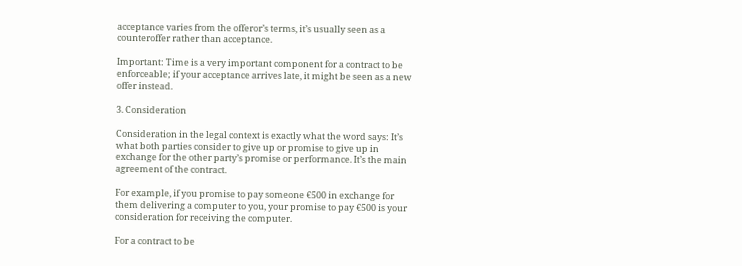acceptance varies from the offeror’s terms, it’s usually seen as a counteroffer rather than acceptance.

Important: Time is a very important component for a contract to be enforceable; if your acceptance arrives late, it might be seen as a new offer instead.

3. Consideration

Consideration in the legal context is exactly what the word says: It’s what both parties consider to give up or promise to give up in exchange for the other party’s promise or performance. It’s the main agreement of the contract.

For example, if you promise to pay someone €500 in exchange for them delivering a computer to you, your promise to pay €500 is your consideration for receiving the computer.

For a contract to be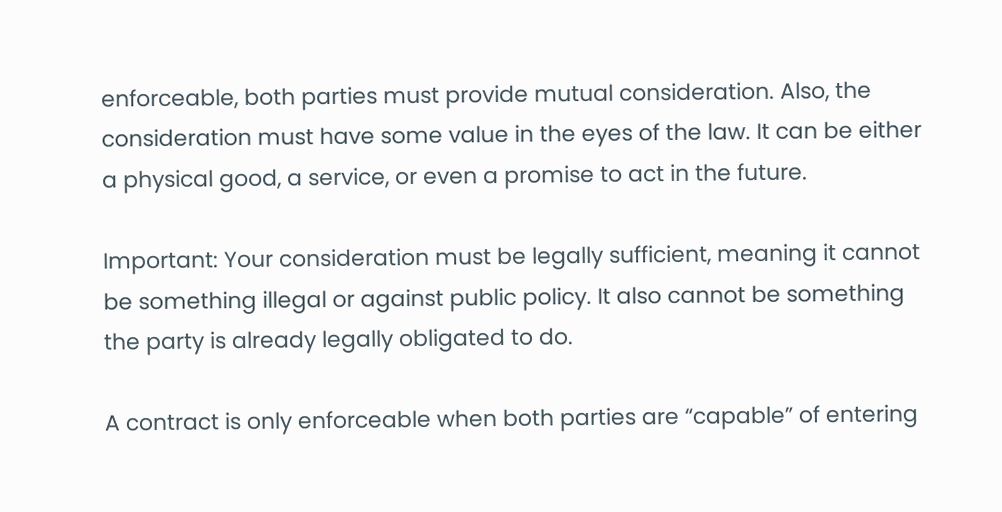enforceable, both parties must provide mutual consideration. Also, the consideration must have some value in the eyes of the law. It can be either a physical good, a service, or even a promise to act in the future.

Important: Your consideration must be legally sufficient, meaning it cannot be something illegal or against public policy. It also cannot be something the party is already legally obligated to do.

A contract is only enforceable when both parties are “capable” of entering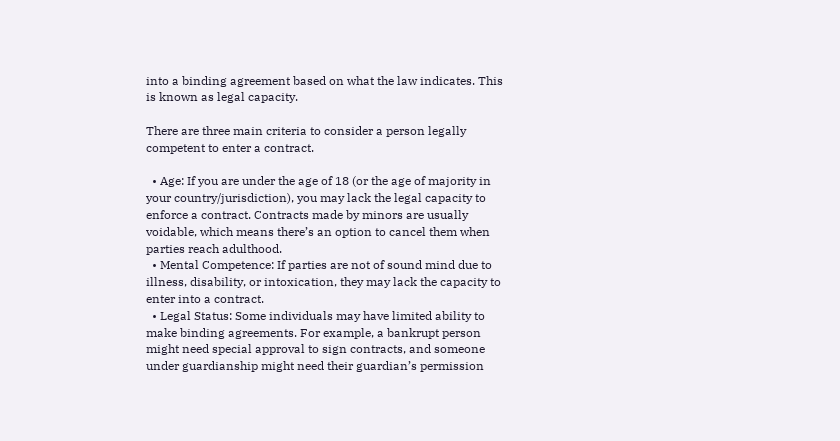into a binding agreement based on what the law indicates. This is known as legal capacity.

There are three main criteria to consider a person legally competent to enter a contract.

  • Age: If you are under the age of 18 (or the age of majority in your country/jurisdiction), you may lack the legal capacity to enforce a contract. Contracts made by minors are usually voidable, which means there’s an option to cancel them when parties reach adulthood.
  • Mental Competence: If parties are not of sound mind due to illness, disability, or intoxication, they may lack the capacity to enter into a contract.
  • Legal Status: Some individuals may have limited ability to make binding agreements. For example, a bankrupt person might need special approval to sign contracts, and someone under guardianship might need their guardian’s permission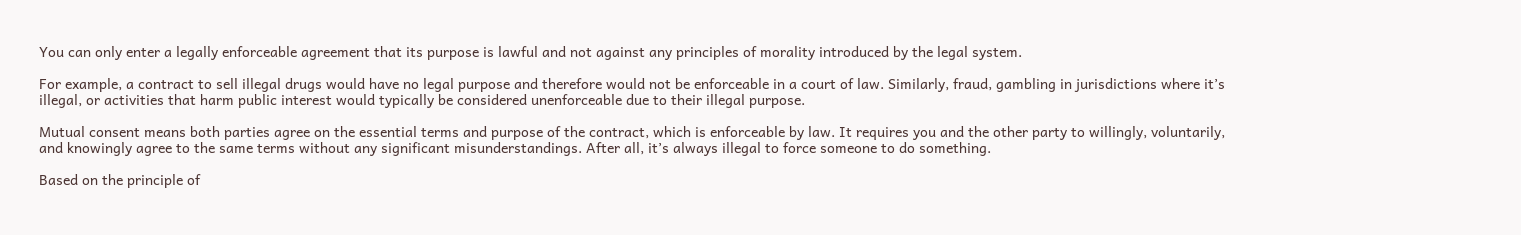You can only enter a legally enforceable agreement that its purpose is lawful and not against any principles of morality introduced by the legal system.

For example, a contract to sell illegal drugs would have no legal purpose and therefore would not be enforceable in a court of law. Similarly, fraud, gambling in jurisdictions where it’s illegal, or activities that harm public interest would typically be considered unenforceable due to their illegal purpose.

Mutual consent means both parties agree on the essential terms and purpose of the contract, which is enforceable by law. It requires you and the other party to willingly, voluntarily, and knowingly agree to the same terms without any significant misunderstandings. After all, it’s always illegal to force someone to do something.

Based on the principle of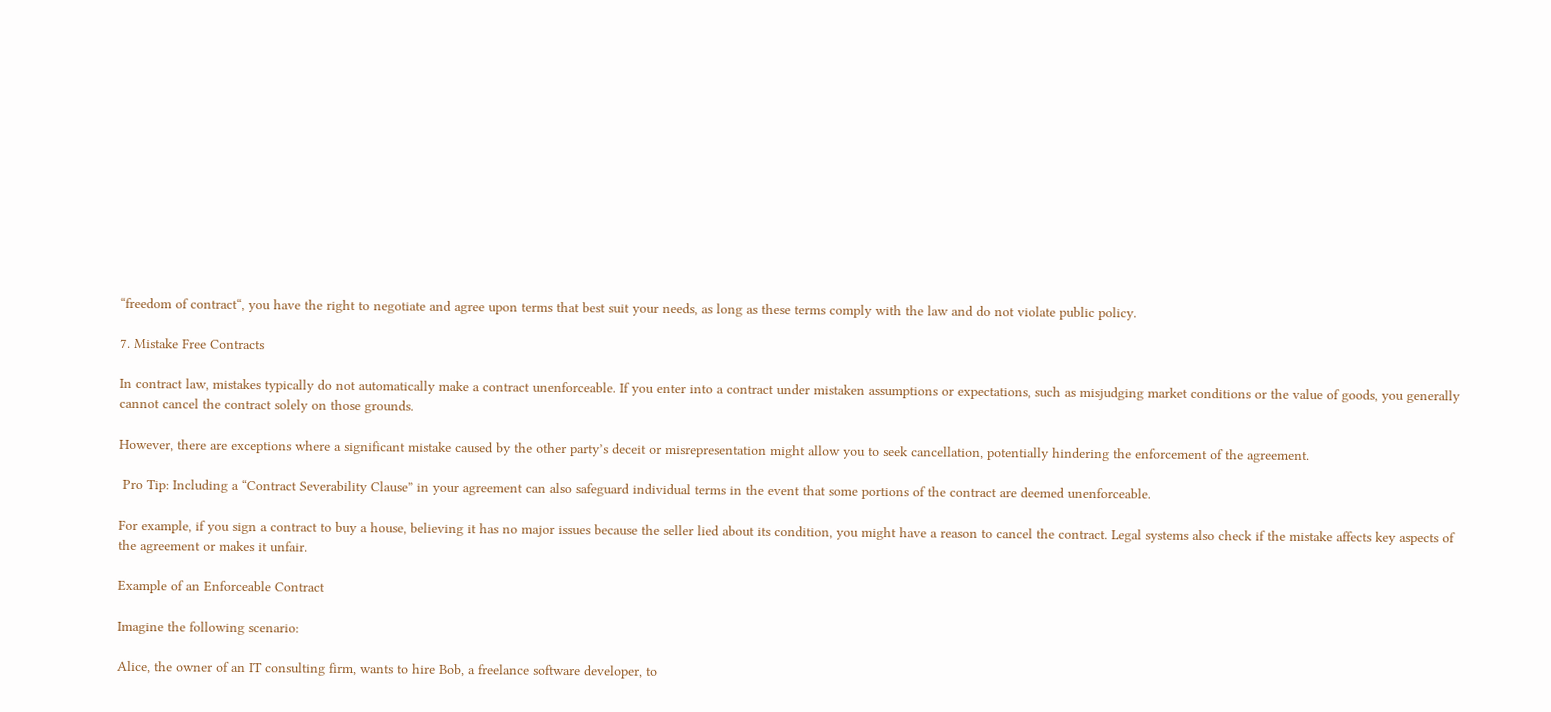“freedom of contract“, you have the right to negotiate and agree upon terms that best suit your needs, as long as these terms comply with the law and do not violate public policy.

7. Mistake Free Contracts

In contract law, mistakes typically do not automatically make a contract unenforceable. If you enter into a contract under mistaken assumptions or expectations, such as misjudging market conditions or the value of goods, you generally cannot cancel the contract solely on those grounds.

However, there are exceptions where a significant mistake caused by the other party’s deceit or misrepresentation might allow you to seek cancellation, potentially hindering the enforcement of the agreement.

 Pro Tip: Including a “Contract Severability Clause” in your agreement can also safeguard individual terms in the event that some portions of the contract are deemed unenforceable.

For example, if you sign a contract to buy a house, believing it has no major issues because the seller lied about its condition, you might have a reason to cancel the contract. Legal systems also check if the mistake affects key aspects of the agreement or makes it unfair.

Example of an Enforceable Contract

Imagine the following scenario:

Alice, the owner of an IT consulting firm, wants to hire Bob, a freelance software developer, to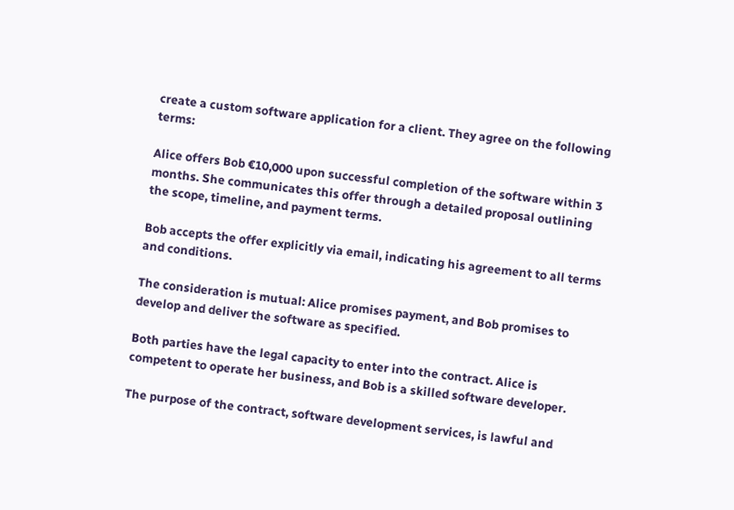create a custom software application for a client. They agree on the following terms:

Alice offers Bob €10,000 upon successful completion of the software within 3 months. She communicates this offer through a detailed proposal outlining the scope, timeline, and payment terms.

Bob accepts the offer explicitly via email, indicating his agreement to all terms and conditions.

The consideration is mutual: Alice promises payment, and Bob promises to develop and deliver the software as specified.

Both parties have the legal capacity to enter into the contract. Alice is competent to operate her business, and Bob is a skilled software developer.

The purpose of the contract, software development services, is lawful and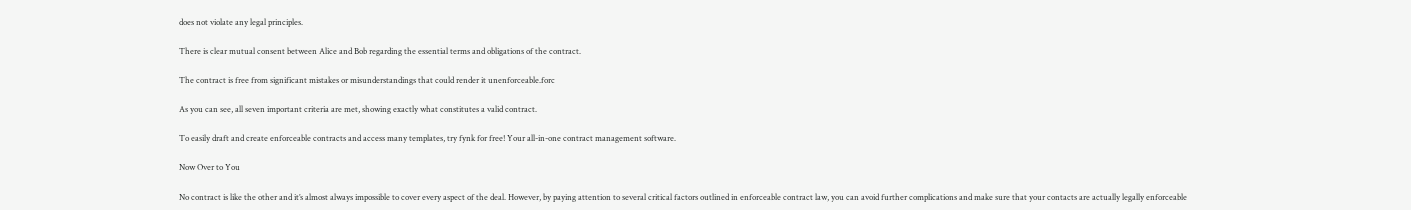does not violate any legal principles.

There is clear mutual consent between Alice and Bob regarding the essential terms and obligations of the contract.

The contract is free from significant mistakes or misunderstandings that could render it unenforceable.forc

As you can see, all seven important criteria are met, showing exactly what constitutes a valid contract.

To easily draft and create enforceable contracts and access many templates, try fynk for free! Your all-in-one contract management software.

Now Over to You

No contract is like the other and it’s almost always impossible to cover every aspect of the deal. However, by paying attention to several critical factors outlined in enforceable contract law, you can avoid further complications and make sure that your contacts are actually legally enforceable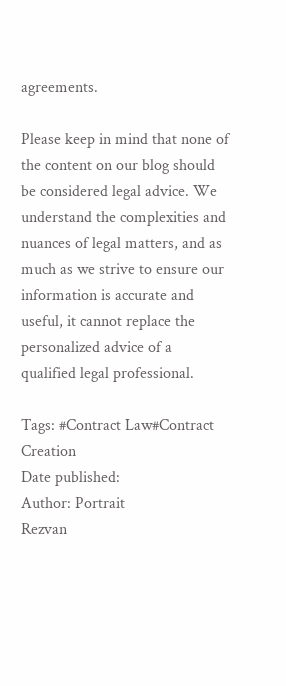agreements.

Please keep in mind that none of the content on our blog should be considered legal advice. We understand the complexities and nuances of legal matters, and as much as we strive to ensure our information is accurate and useful, it cannot replace the personalized advice of a qualified legal professional.

Tags: #Contract Law#Contract Creation
Date published:
Author: Portrait
Rezvan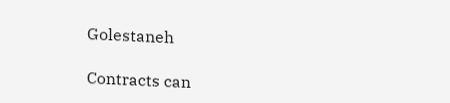Golestaneh

Contracts can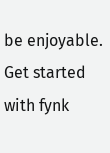be enjoyable. Get started with fynk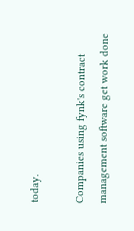today.

Companies using fynk's contract management software get work done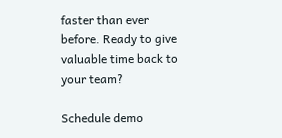faster than ever before. Ready to give valuable time back to your team?

Schedule demo